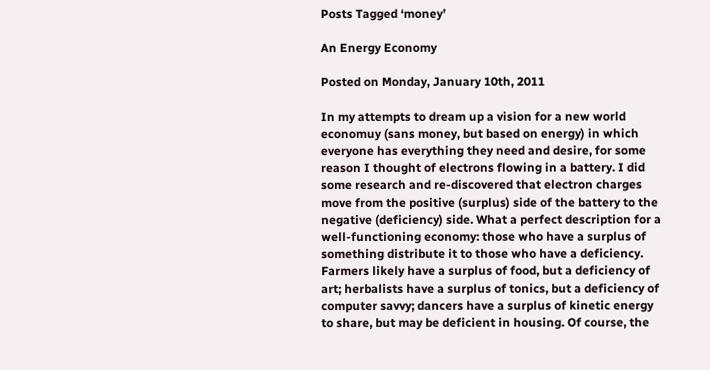Posts Tagged ‘money’

An Energy Economy

Posted on Monday, January 10th, 2011

In my attempts to dream up a vision for a new world economuy (sans money, but based on energy) in which everyone has everything they need and desire, for some reason I thought of electrons flowing in a battery. I did some research and re-discovered that electron charges move from the positive (surplus) side of the battery to the negative (deficiency) side. What a perfect description for a well-functioning economy: those who have a surplus of something distribute it to those who have a deficiency. Farmers likely have a surplus of food, but a deficiency of art; herbalists have a surplus of tonics, but a deficiency of computer savvy; dancers have a surplus of kinetic energy to share, but may be deficient in housing. Of course, the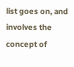list goes on, and involves the concept of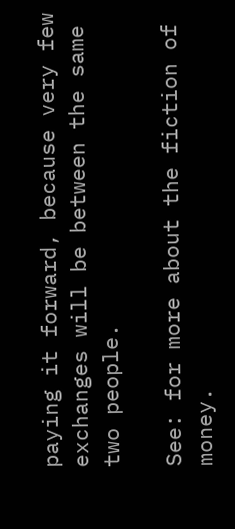paying it forward, because very few exchanges will be between the same two people.

See: for more about the fiction of money.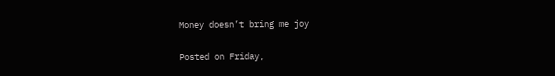Money doesn’t bring me joy

Posted on Friday,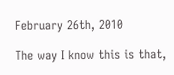February 26th, 2010

The way I know this is that,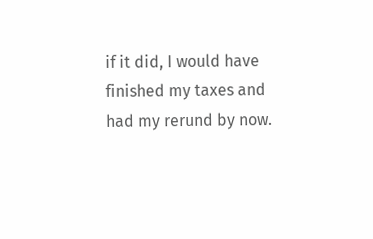if it did, I would have finished my taxes and had my rerund by now.